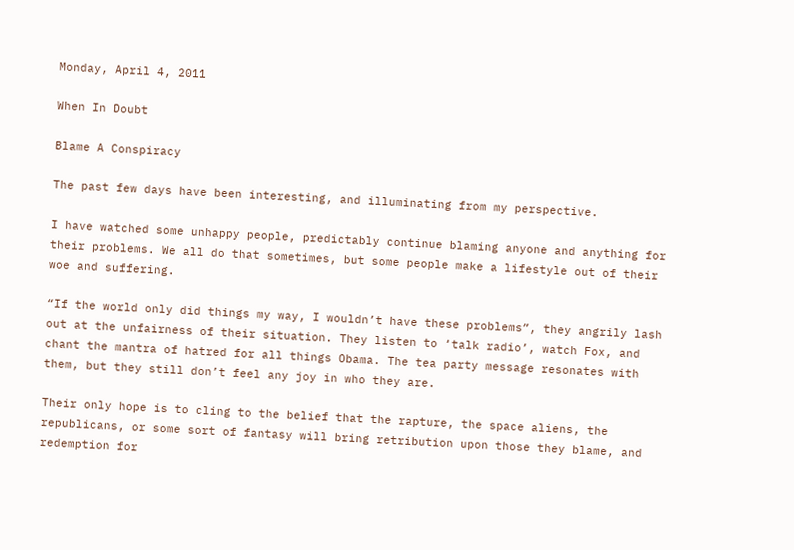Monday, April 4, 2011

When In Doubt

Blame A Conspiracy

The past few days have been interesting, and illuminating from my perspective.

I have watched some unhappy people, predictably continue blaming anyone and anything for their problems. We all do that sometimes, but some people make a lifestyle out of their woe and suffering.

“If the world only did things my way, I wouldn’t have these problems”, they angrily lash out at the unfairness of their situation. They listen to ‘talk radio’, watch Fox, and chant the mantra of hatred for all things Obama. The tea party message resonates with them, but they still don’t feel any joy in who they are.

Their only hope is to cling to the belief that the rapture, the space aliens, the republicans, or some sort of fantasy will bring retribution upon those they blame, and redemption for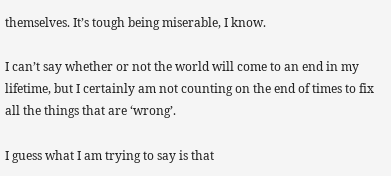themselves. It’s tough being miserable, I know.

I can’t say whether or not the world will come to an end in my lifetime, but I certainly am not counting on the end of times to fix all the things that are ‘wrong’.

I guess what I am trying to say is that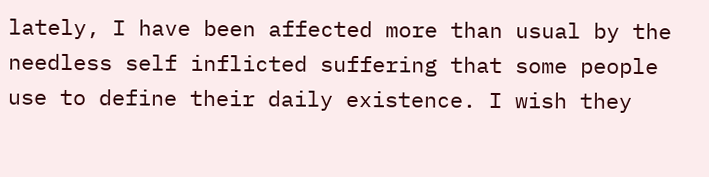lately, I have been affected more than usual by the needless self inflicted suffering that some people use to define their daily existence. I wish they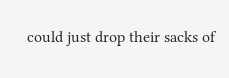could just drop their sacks of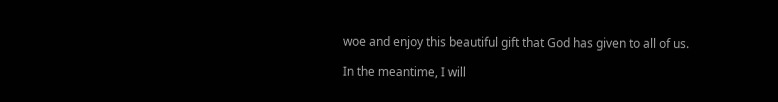woe and enjoy this beautiful gift that God has given to all of us.

In the meantime, I will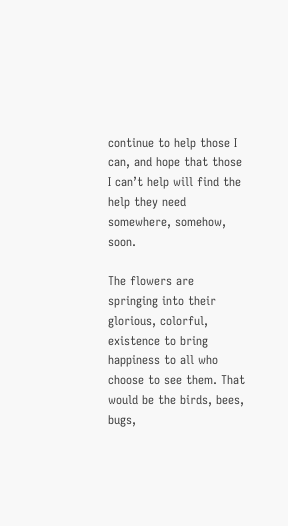continue to help those I can, and hope that those I can’t help will find the help they need somewhere, somehow, soon.

The flowers are springing into their glorious, colorful, existence to bring happiness to all who choose to see them. That would be the birds, bees, bugs,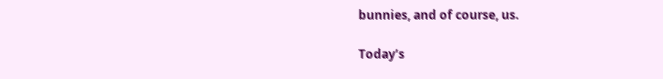bunnies, and of course, us.

Today’s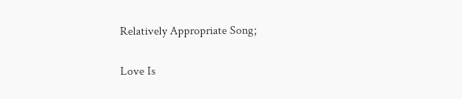Relatively Appropriate Song;

Love Is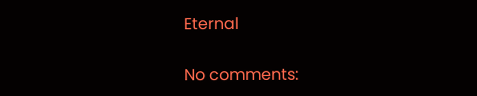Eternal

No comments: